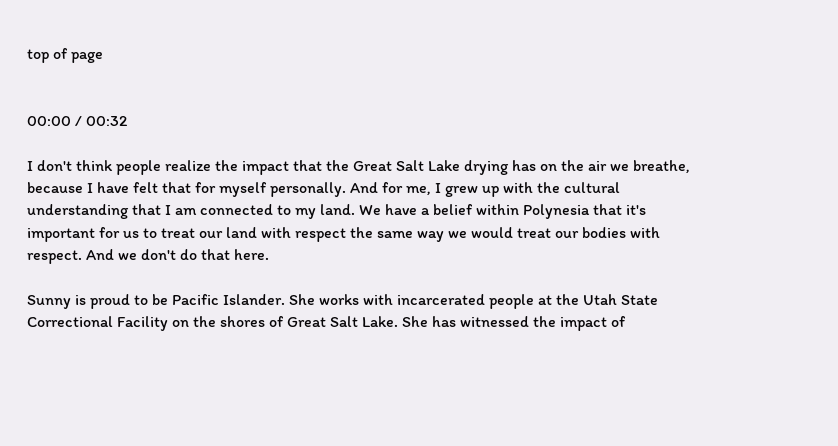top of page


00:00 / 00:32

I don't think people realize the impact that the Great Salt Lake drying has on the air we breathe, because I have felt that for myself personally. And for me, I grew up with the cultural understanding that I am connected to my land. We have a belief within Polynesia that it's important for us to treat our land with respect the same way we would treat our bodies with respect. And we don't do that here.

Sunny is proud to be Pacific Islander. She works with incarcerated people at the Utah State Correctional Facility on the shores of Great Salt Lake. She has witnessed the impact of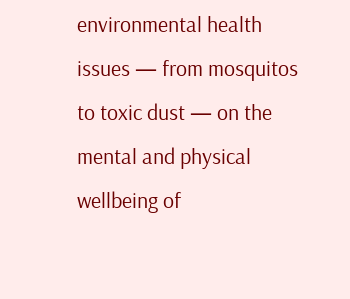environmental health issues — from mosquitos to toxic dust — on the mental and physical wellbeing of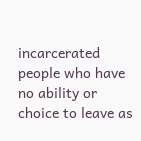incarcerated people who have no ability or choice to leave as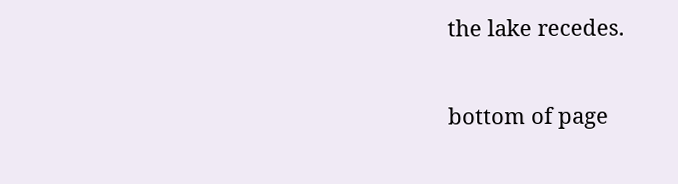the lake recedes.

bottom of page